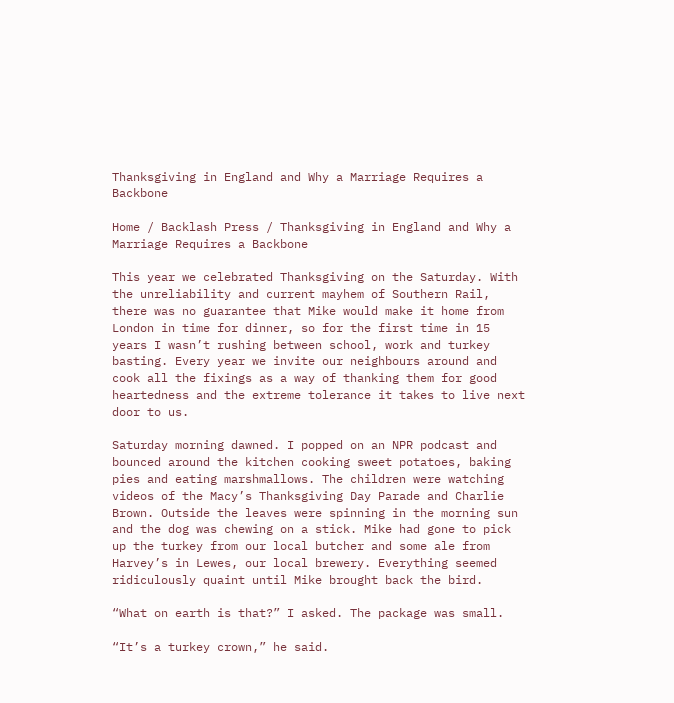Thanksgiving in England and Why a Marriage Requires a Backbone

Home / Backlash Press / Thanksgiving in England and Why a Marriage Requires a Backbone

This year we celebrated Thanksgiving on the Saturday. With the unreliability and current mayhem of Southern Rail, there was no guarantee that Mike would make it home from London in time for dinner, so for the first time in 15 years I wasn’t rushing between school, work and turkey basting. Every year we invite our neighbours around and cook all the fixings as a way of thanking them for good heartedness and the extreme tolerance it takes to live next door to us.

Saturday morning dawned. I popped on an NPR podcast and bounced around the kitchen cooking sweet potatoes, baking pies and eating marshmallows. The children were watching videos of the Macy’s Thanksgiving Day Parade and Charlie Brown. Outside the leaves were spinning in the morning sun and the dog was chewing on a stick. Mike had gone to pick up the turkey from our local butcher and some ale from Harvey’s in Lewes, our local brewery. Everything seemed ridiculously quaint until Mike brought back the bird.

“What on earth is that?” I asked. The package was small.

“It’s a turkey crown,” he said.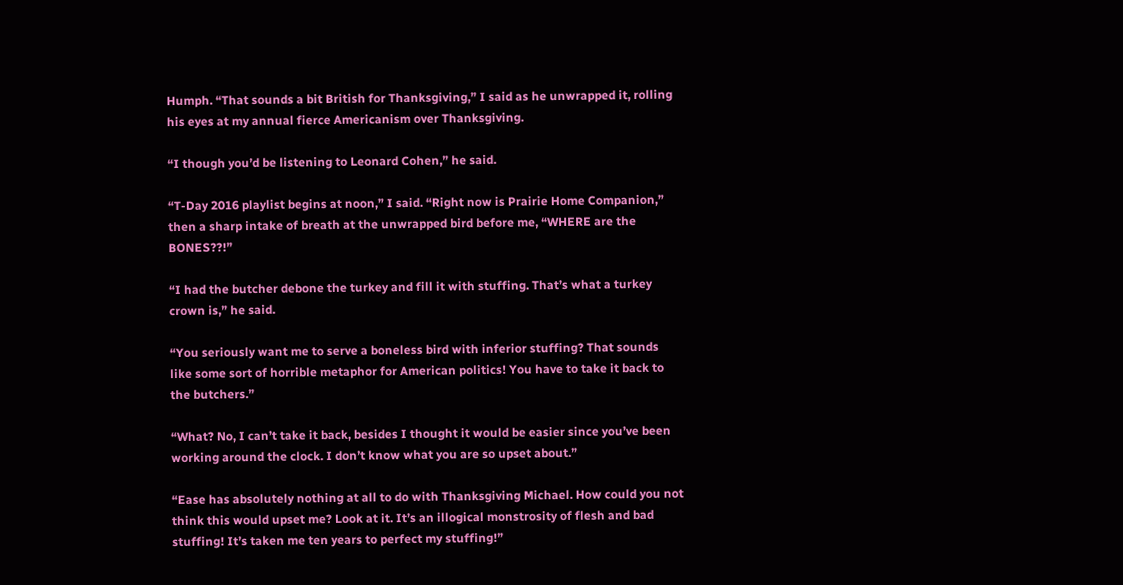Humph. “That sounds a bit British for Thanksgiving,” I said as he unwrapped it, rolling his eyes at my annual fierce Americanism over Thanksgiving.

“I though you’d be listening to Leonard Cohen,” he said.

“T-Day 2016 playlist begins at noon,” I said. “Right now is Prairie Home Companion,” then a sharp intake of breath at the unwrapped bird before me, “WHERE are the BONES??!”

“I had the butcher debone the turkey and fill it with stuffing. That’s what a turkey crown is,” he said.

“You seriously want me to serve a boneless bird with inferior stuffing? That sounds like some sort of horrible metaphor for American politics! You have to take it back to the butchers.”

“What? No, I can’t take it back, besides I thought it would be easier since you’ve been working around the clock. I don’t know what you are so upset about.”

“Ease has absolutely nothing at all to do with Thanksgiving Michael. How could you not think this would upset me? Look at it. It’s an illogical monstrosity of flesh and bad stuffing! It’s taken me ten years to perfect my stuffing!”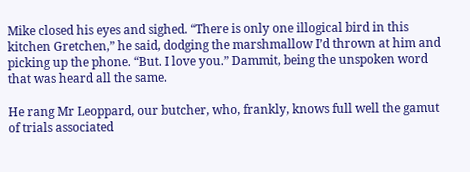Mike closed his eyes and sighed. “There is only one illogical bird in this kitchen Gretchen,” he said, dodging the marshmallow I’d thrown at him and picking up the phone. “But. I love you.” Dammit, being the unspoken word that was heard all the same.

He rang Mr Leoppard, our butcher, who, frankly, knows full well the gamut of trials associated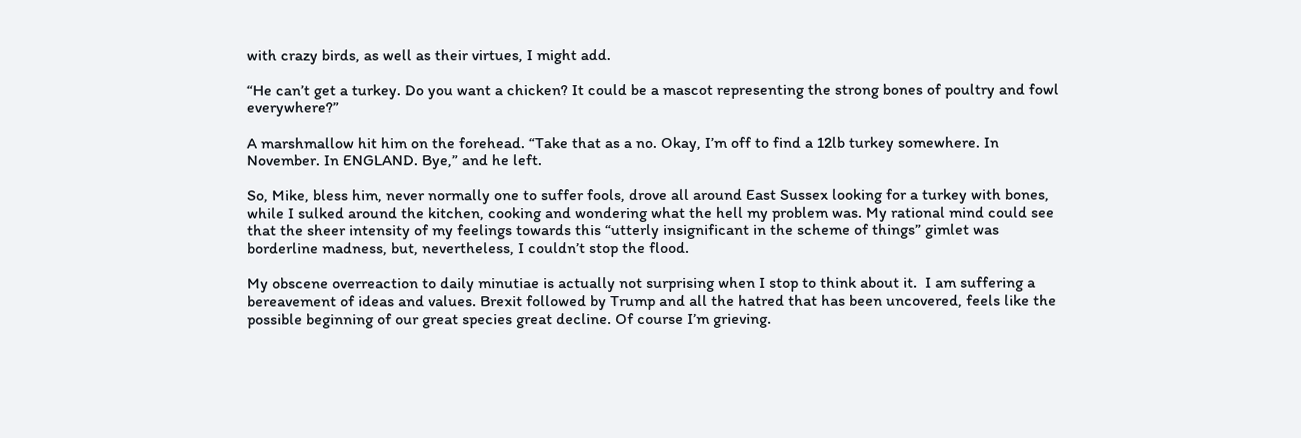with crazy birds, as well as their virtues, I might add.

“He can’t get a turkey. Do you want a chicken? It could be a mascot representing the strong bones of poultry and fowl everywhere?”

A marshmallow hit him on the forehead. “Take that as a no. Okay, I’m off to find a 12lb turkey somewhere. In November. In ENGLAND. Bye,” and he left.

So, Mike, bless him, never normally one to suffer fools, drove all around East Sussex looking for a turkey with bones, while I sulked around the kitchen, cooking and wondering what the hell my problem was. My rational mind could see that the sheer intensity of my feelings towards this “utterly insignificant in the scheme of things” gimlet was borderline madness, but, nevertheless, I couldn’t stop the flood.

My obscene overreaction to daily minutiae is actually not surprising when I stop to think about it.  I am suffering a bereavement of ideas and values. Brexit followed by Trump and all the hatred that has been uncovered, feels like the possible beginning of our great species great decline. Of course I’m grieving.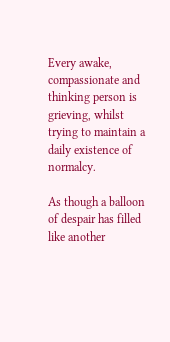Every awake, compassionate and thinking person is grieving, whilst trying to maintain a daily existence of normalcy.

As though a balloon of despair has filled like another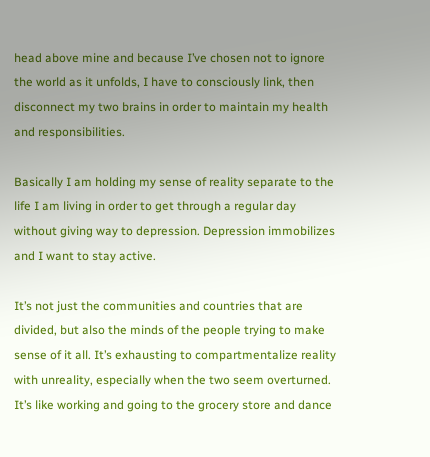head above mine and because I’ve chosen not to ignore the world as it unfolds, I have to consciously link, then disconnect my two brains in order to maintain my health and responsibilities.

Basically I am holding my sense of reality separate to the life I am living in order to get through a regular day without giving way to depression. Depression immobilizes and I want to stay active.

It’s not just the communities and countries that are divided, but also the minds of the people trying to make sense of it all. It’s exhausting to compartmentalize reality with unreality, especially when the two seem overturned. It’s like working and going to the grocery store and dance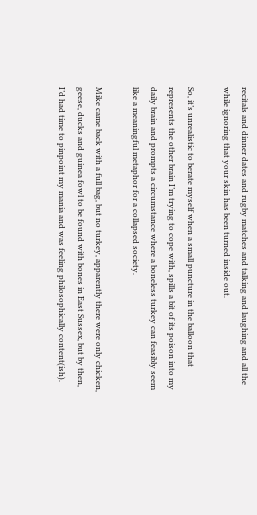recitals and dinner dates and rugby matches and talking and laughing and all the while ignoring that your skin has been turned inside out.

So, it’s unrealistic to berate myself when a small puncture in the balloon that represents the other brain I’m trying to cope with, spills a bit of its poison into my daily brain and prompts a circumstance where a boneless turkey can feasibly seem like a meaningful metaphor for a collapsed society.

Mike came back with a full bag, but no turkey, apparently there were only chicken, geese, ducks and guinea fowl to be found with bones in East Sussex, but by then, I’d had time to pinpoint my mania and was feeling philosophically content(ish).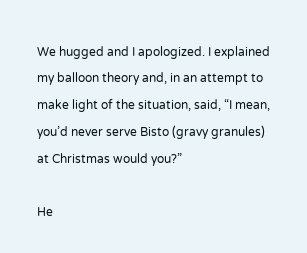We hugged and I apologized. I explained my balloon theory and, in an attempt to make light of the situation, said, “I mean, you’d never serve Bisto (gravy granules) at Christmas would you?”

He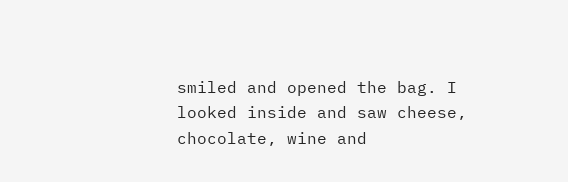smiled and opened the bag. I looked inside and saw cheese, chocolate, wine and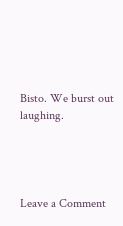Bisto. We burst out laughing.




Leave a Comment